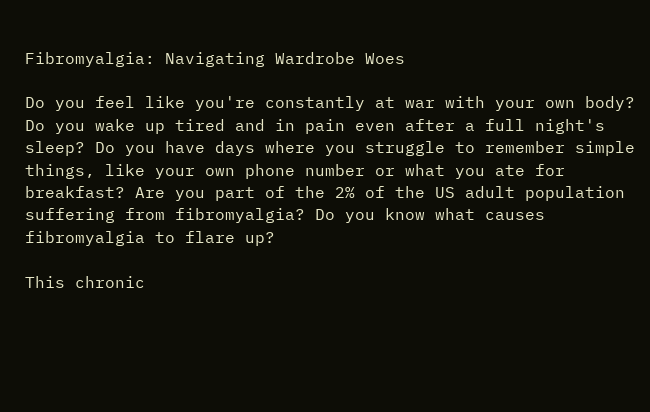Fibromyalgia: Navigating Wardrobe Woes

Do you feel like you're constantly at war with your own body? Do you wake up tired and in pain even after a full night's sleep? Do you have days where you struggle to remember simple things, like your own phone number or what you ate for breakfast? Are you part of the 2% of the US adult population suffering from fibromyalgia? Do you know what causes fibromyalgia to flare up?

This chronic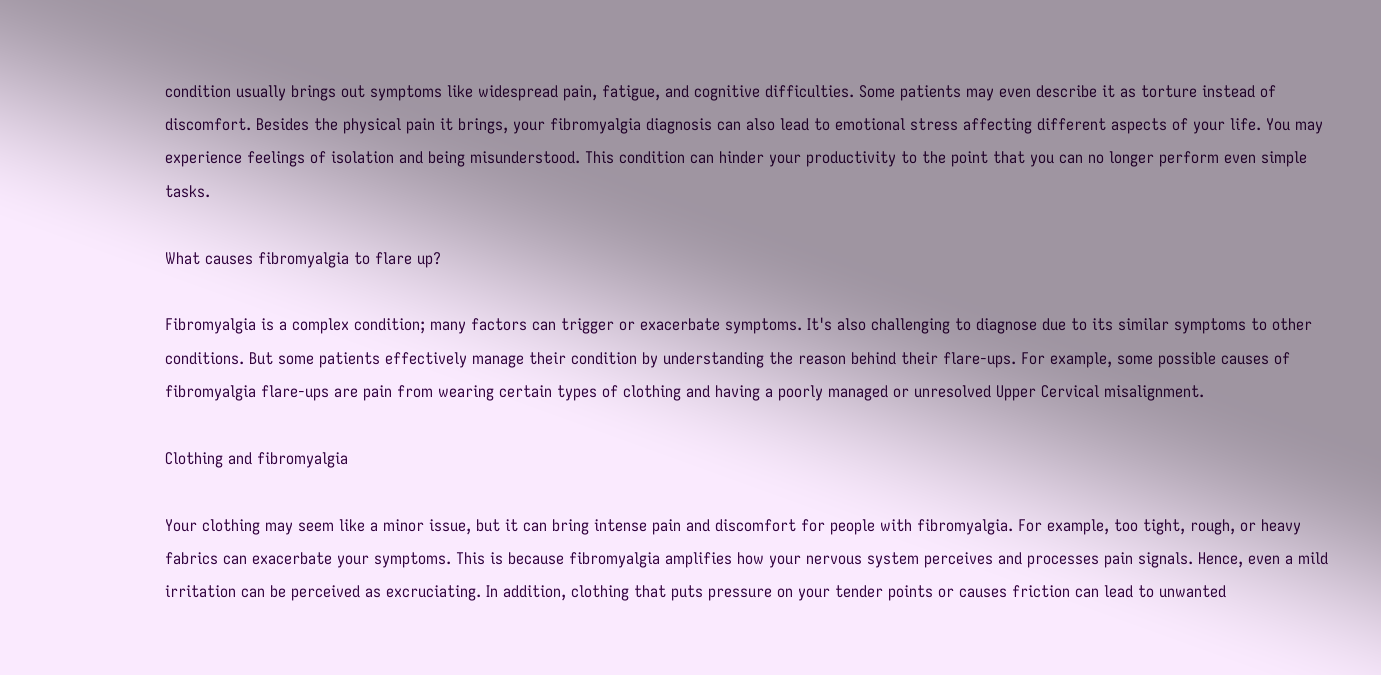condition usually brings out symptoms like widespread pain, fatigue, and cognitive difficulties. Some patients may even describe it as torture instead of discomfort. Besides the physical pain it brings, your fibromyalgia diagnosis can also lead to emotional stress affecting different aspects of your life. You may experience feelings of isolation and being misunderstood. This condition can hinder your productivity to the point that you can no longer perform even simple tasks.

What causes fibromyalgia to flare up?

Fibromyalgia is a complex condition; many factors can trigger or exacerbate symptoms. It's also challenging to diagnose due to its similar symptoms to other conditions. But some patients effectively manage their condition by understanding the reason behind their flare-ups. For example, some possible causes of fibromyalgia flare-ups are pain from wearing certain types of clothing and having a poorly managed or unresolved Upper Cervical misalignment.

Clothing and fibromyalgia

Your clothing may seem like a minor issue, but it can bring intense pain and discomfort for people with fibromyalgia. For example, too tight, rough, or heavy fabrics can exacerbate your symptoms. This is because fibromyalgia amplifies how your nervous system perceives and processes pain signals. Hence, even a mild irritation can be perceived as excruciating. In addition, clothing that puts pressure on your tender points or causes friction can lead to unwanted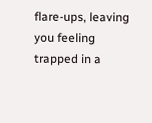flare-ups, leaving you feeling trapped in a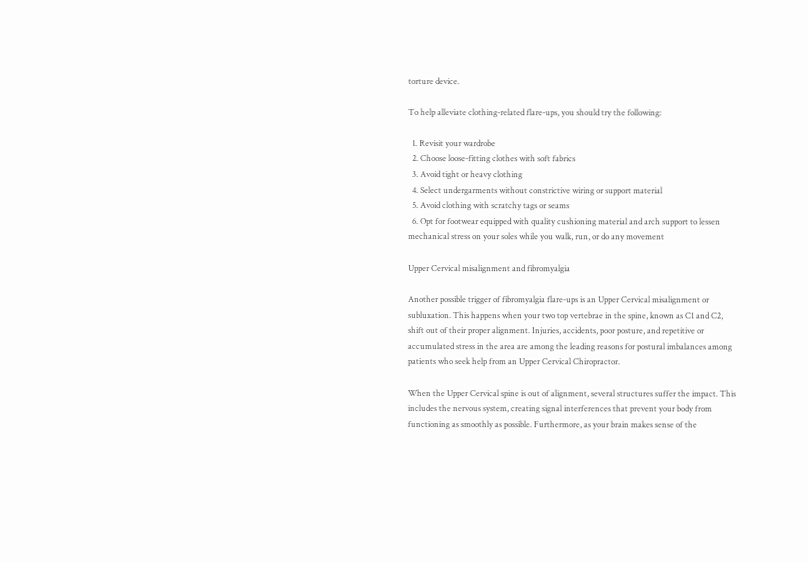torture device.

To help alleviate clothing-related flare-ups, you should try the following:

  1. Revisit your wardrobe
  2. Choose loose-fitting clothes with soft fabrics
  3. Avoid tight or heavy clothing
  4. Select undergarments without constrictive wiring or support material
  5. Avoid clothing with scratchy tags or seams
  6. Opt for footwear equipped with quality cushioning material and arch support to lessen mechanical stress on your soles while you walk, run, or do any movement

Upper Cervical misalignment and fibromyalgia

Another possible trigger of fibromyalgia flare-ups is an Upper Cervical misalignment or subluxation. This happens when your two top vertebrae in the spine, known as C1 and C2, shift out of their proper alignment. Injuries, accidents, poor posture, and repetitive or accumulated stress in the area are among the leading reasons for postural imbalances among patients who seek help from an Upper Cervical Chiropractor.

When the Upper Cervical spine is out of alignment, several structures suffer the impact. This includes the nervous system, creating signal interferences that prevent your body from functioning as smoothly as possible. Furthermore, as your brain makes sense of the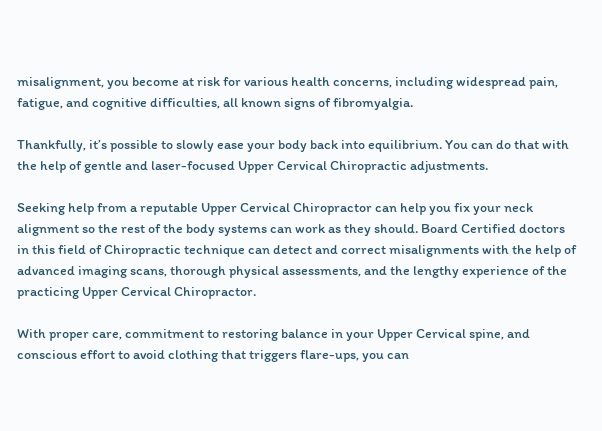misalignment, you become at risk for various health concerns, including widespread pain, fatigue, and cognitive difficulties, all known signs of fibromyalgia.

Thankfully, it’s possible to slowly ease your body back into equilibrium. You can do that with the help of gentle and laser-focused Upper Cervical Chiropractic adjustments.

Seeking help from a reputable Upper Cervical Chiropractor can help you fix your neck alignment so the rest of the body systems can work as they should. Board Certified doctors in this field of Chiropractic technique can detect and correct misalignments with the help of advanced imaging scans, thorough physical assessments, and the lengthy experience of the practicing Upper Cervical Chiropractor.

With proper care, commitment to restoring balance in your Upper Cervical spine, and conscious effort to avoid clothing that triggers flare-ups, you can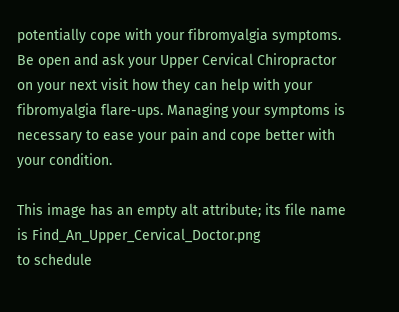potentially cope with your fibromyalgia symptoms. Be open and ask your Upper Cervical Chiropractor on your next visit how they can help with your fibromyalgia flare-ups. Managing your symptoms is necessary to ease your pain and cope better with your condition.

This image has an empty alt attribute; its file name is Find_An_Upper_Cervical_Doctor.png
to schedule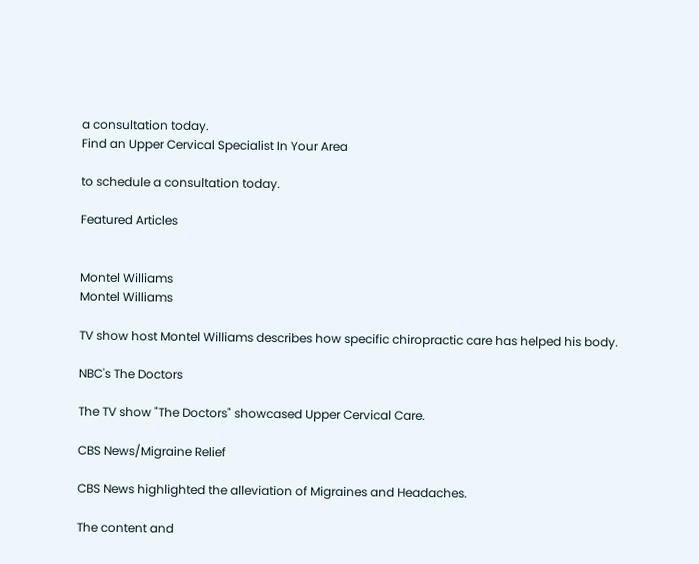a consultation today.
Find an Upper Cervical Specialist In Your Area

to schedule a consultation today.

Featured Articles


Montel Williams
Montel Williams

TV show host Montel Williams describes how specific chiropractic care has helped his body.

NBC's The Doctors

The TV show "The Doctors" showcased Upper Cervical Care.

CBS News/Migraine Relief

CBS News highlighted the alleviation of Migraines and Headaches.

The content and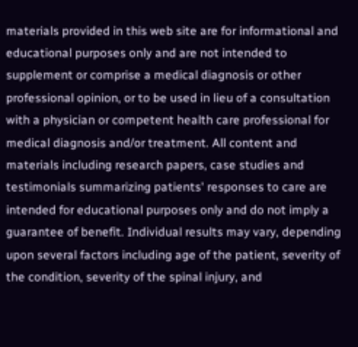materials provided in this web site are for informational and educational purposes only and are not intended to supplement or comprise a medical diagnosis or other professional opinion, or to be used in lieu of a consultation with a physician or competent health care professional for medical diagnosis and/or treatment. All content and materials including research papers, case studies and testimonials summarizing patients' responses to care are intended for educational purposes only and do not imply a guarantee of benefit. Individual results may vary, depending upon several factors including age of the patient, severity of the condition, severity of the spinal injury, and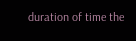duration of time the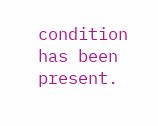condition has been present.